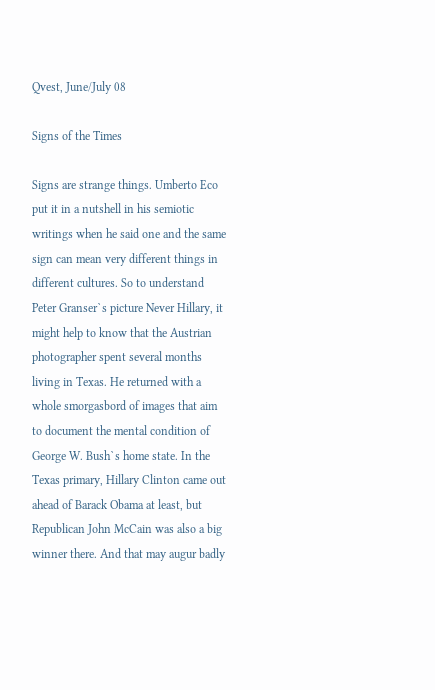Qvest, June/July 08

Signs of the Times

Signs are strange things. Umberto Eco put it in a nutshell in his semiotic writings when he said one and the same sign can mean very different things in different cultures. So to understand Peter Granser`s picture Never Hillary, it might help to know that the Austrian photographer spent several months living in Texas. He returned with a whole smorgasbord of images that aim to document the mental condition of George W. Bush`s home state. In the Texas primary, Hillary Clinton came out ahead of Barack Obama at least, but Republican John McCain was also a big winner there. And that may augur badly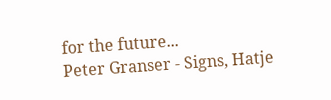for the future...
Peter Granser - Signs, Hatje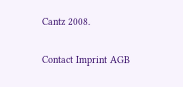Cantz 2008.

Contact Imprint AGB